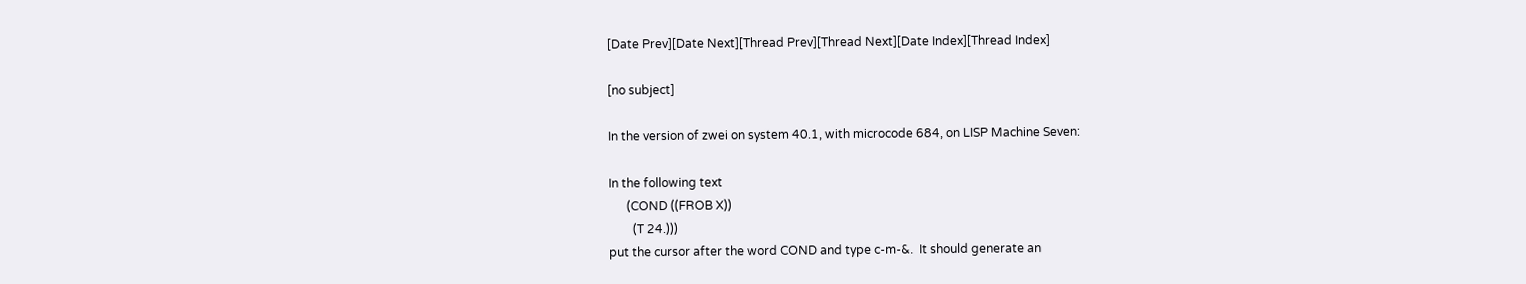[Date Prev][Date Next][Thread Prev][Thread Next][Date Index][Thread Index]

[no subject]

In the version of zwei on system 40.1, with microcode 684, on LISP Machine Seven:

In the following text
      (COND ((FROB X))
        (T 24.)))
put the cursor after the word COND and type c-m-&.  It should generate an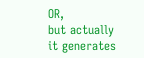OR,
but actually it generates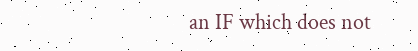an IF which does not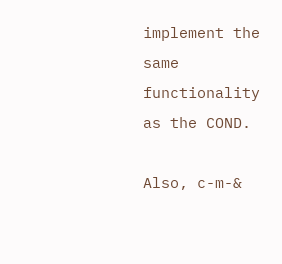implement the same functionality
as the COND.

Also, c-m-&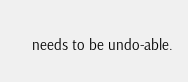needs to be undo-able.